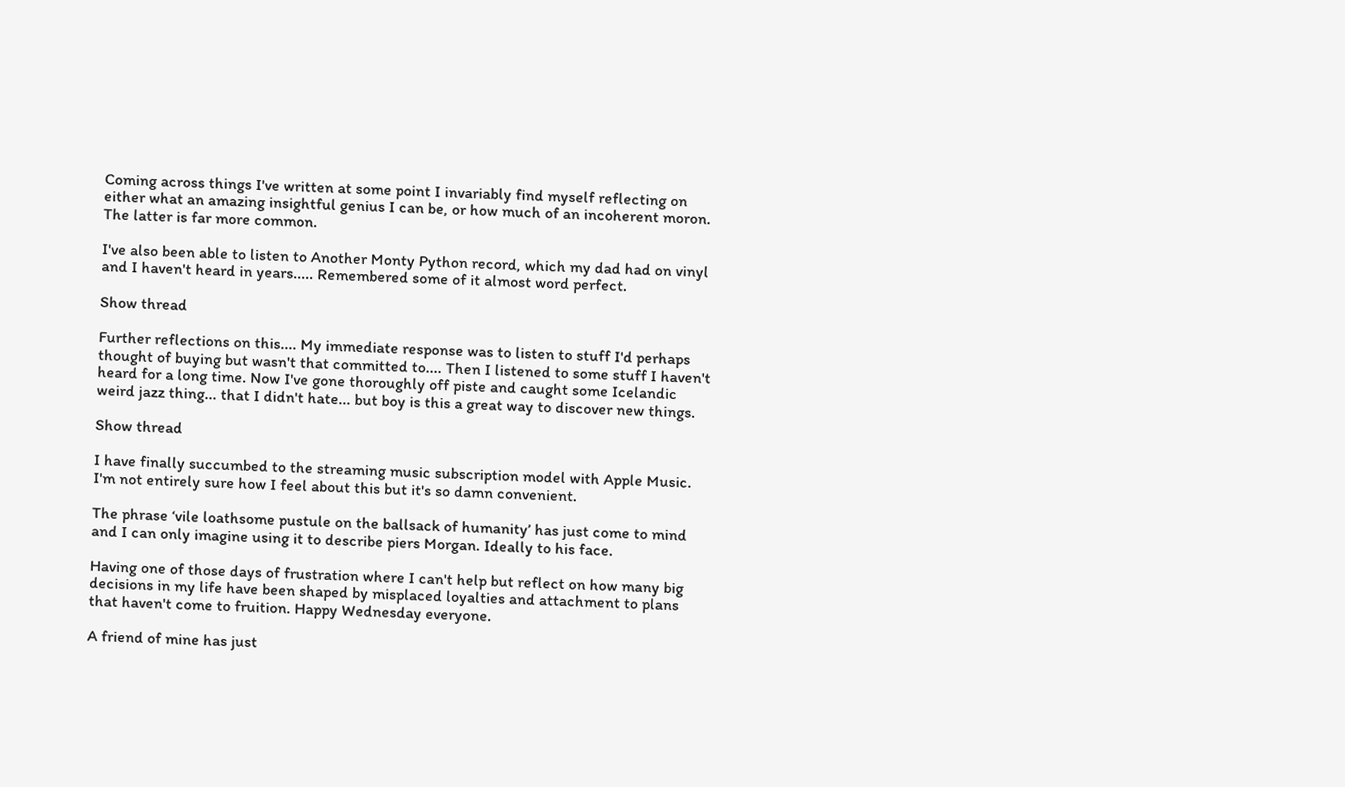Coming across things I've written at some point I invariably find myself reflecting on either what an amazing insightful genius I can be, or how much of an incoherent moron. The latter is far more common.

I've also been able to listen to Another Monty Python record, which my dad had on vinyl and I haven't heard in years..... Remembered some of it almost word perfect.

Show thread

Further reflections on this.... My immediate response was to listen to stuff I'd perhaps thought of buying but wasn't that committed to.... Then I listened to some stuff I haven't heard for a long time. Now I've gone thoroughly off piste and caught some Icelandic weird jazz thing... that I didn't hate... but boy is this a great way to discover new things.

Show thread

I have finally succumbed to the streaming music subscription model with Apple Music. I'm not entirely sure how I feel about this but it's so damn convenient.

The phrase ‘vile loathsome pustule on the ballsack of humanity’ has just come to mind and I can only imagine using it to describe piers Morgan. Ideally to his face.

Having one of those days of frustration where I can't help but reflect on how many big decisions in my life have been shaped by misplaced loyalties and attachment to plans that haven't come to fruition. Happy Wednesday everyone.

A friend of mine has just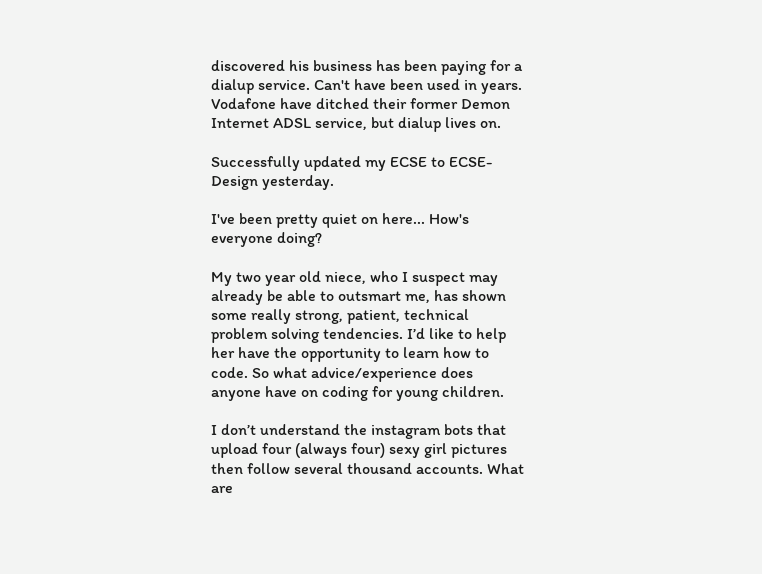discovered his business has been paying for a dialup service. Can't have been used in years. Vodafone have ditched their former Demon Internet ADSL service, but dialup lives on.

Successfully updated my ECSE to ECSE-Design yesterday.

I've been pretty quiet on here... How's everyone doing?

My two year old niece, who I suspect may already be able to outsmart me, has shown some really strong, patient, technical problem solving tendencies. I’d like to help her have the opportunity to learn how to code. So what advice/experience does anyone have on coding for young children.

I don’t understand the instagram bots that upload four (always four) sexy girl pictures then follow several thousand accounts. What are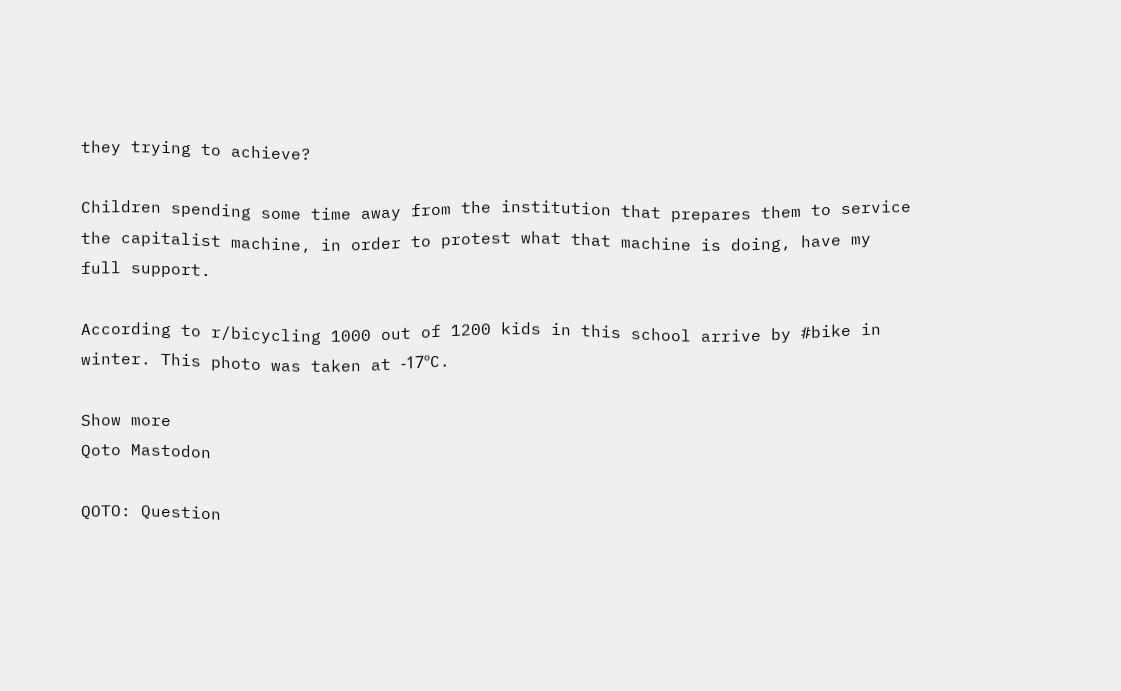they trying to achieve?

Children spending some time away from the institution that prepares them to service the capitalist machine, in order to protest what that machine is doing, have my full support.

According to r/bicycling 1000 out of 1200 kids in this school arrive by #bike in winter. This photo was taken at -17ºC.

Show more
Qoto Mastodon

QOTO: Question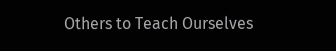Others to Teach Ourselves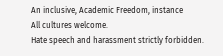An inclusive, Academic Freedom, instance
All cultures welcome.
Hate speech and harassment strictly forbidden.